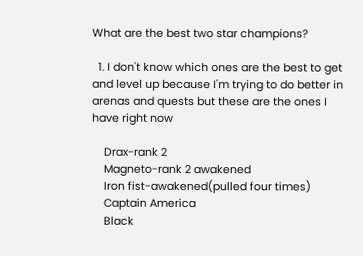What are the best two star champions?

  1. I don't know which ones are the best to get and level up because I'm trying to do better in arenas and quests but these are the ones I have right now

    Drax-rank 2
    Magneto-rank 2 awakened
    Iron fist-awakened(pulled four times)
    Captain America
    Black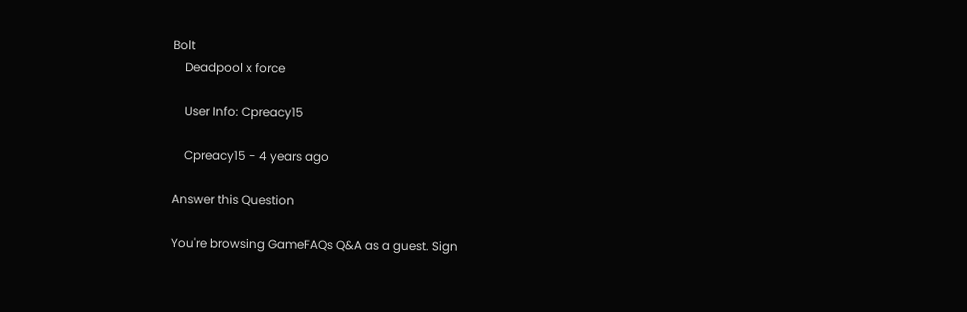Bolt
    Deadpool x force

    User Info: Cpreacy15

    Cpreacy15 - 4 years ago

Answer this Question

You're browsing GameFAQs Q&A as a guest. Sign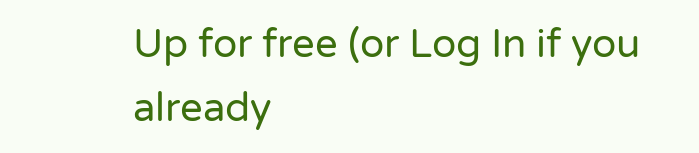Up for free (or Log In if you already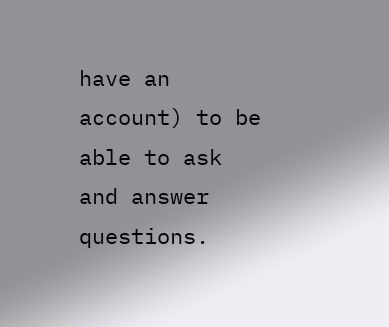have an account) to be able to ask and answer questions.